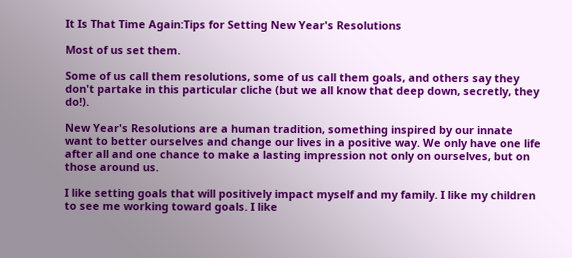It Is That Time Again:Tips for Setting New Year's Resolutions

Most of us set them.

Some of us call them resolutions, some of us call them goals, and others say they don't partake in this particular cliche (but we all know that deep down, secretly, they do!).

New Year's Resolutions are a human tradition, something inspired by our innate want to better ourselves and change our lives in a positive way. We only have one life after all and one chance to make a lasting impression not only on ourselves, but on those around us.

I like setting goals that will positively impact myself and my family. I like my children to see me working toward goals. I like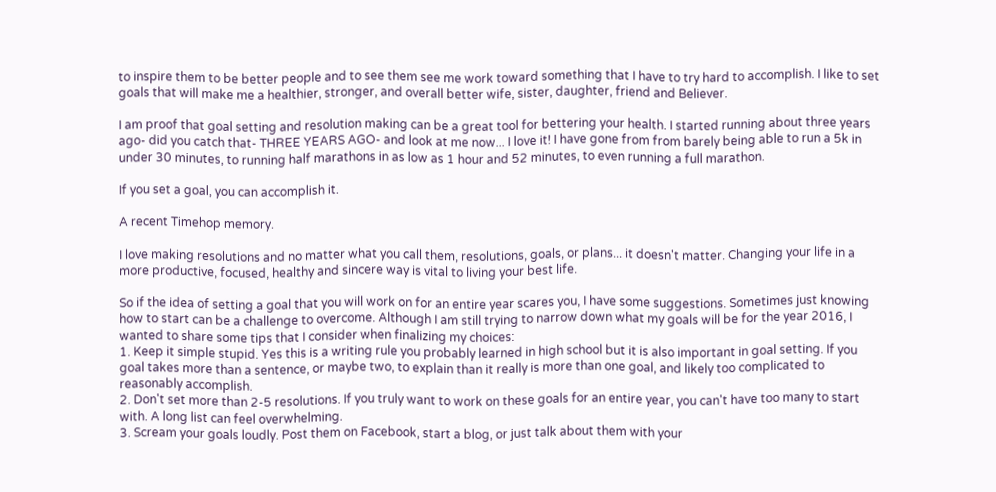to inspire them to be better people and to see them see me work toward something that I have to try hard to accomplish. I like to set goals that will make me a healthier, stronger, and overall better wife, sister, daughter, friend and Believer.

I am proof that goal setting and resolution making can be a great tool for bettering your health. I started running about three years ago- did you catch that- THREE YEARS AGO- and look at me now... I love it! I have gone from from barely being able to run a 5k in under 30 minutes, to running half marathons in as low as 1 hour and 52 minutes, to even running a full marathon.

If you set a goal, you can accomplish it.

A recent Timehop memory.

I love making resolutions and no matter what you call them, resolutions, goals, or plans... it doesn't matter. Changing your life in a more productive, focused, healthy and sincere way is vital to living your best life.

So if the idea of setting a goal that you will work on for an entire year scares you, I have some suggestions. Sometimes just knowing how to start can be a challenge to overcome. Although I am still trying to narrow down what my goals will be for the year 2016, I wanted to share some tips that I consider when finalizing my choices:
1. Keep it simple stupid. Yes this is a writing rule you probably learned in high school but it is also important in goal setting. If you goal takes more than a sentence, or maybe two, to explain than it really is more than one goal, and likely too complicated to reasonably accomplish.
2. Don't set more than 2-5 resolutions. If you truly want to work on these goals for an entire year, you can't have too many to start with. A long list can feel overwhelming.
3. Scream your goals loudly. Post them on Facebook, start a blog, or just talk about them with your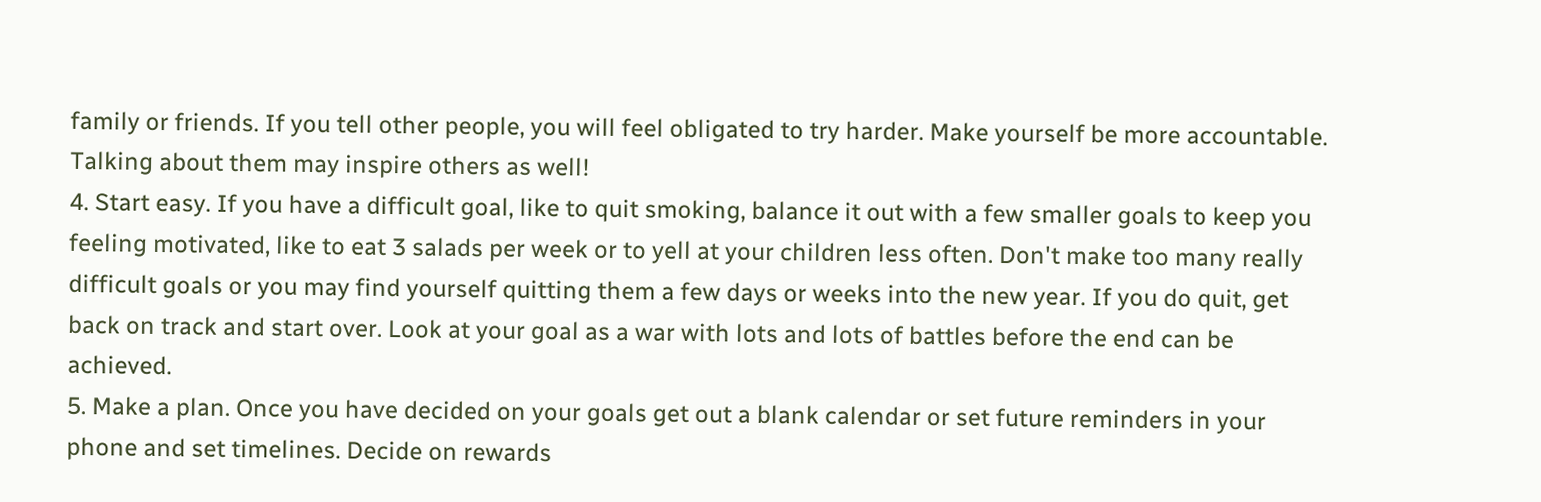family or friends. If you tell other people, you will feel obligated to try harder. Make yourself be more accountable. Talking about them may inspire others as well!
4. Start easy. If you have a difficult goal, like to quit smoking, balance it out with a few smaller goals to keep you feeling motivated, like to eat 3 salads per week or to yell at your children less often. Don't make too many really difficult goals or you may find yourself quitting them a few days or weeks into the new year. If you do quit, get back on track and start over. Look at your goal as a war with lots and lots of battles before the end can be achieved.
5. Make a plan. Once you have decided on your goals get out a blank calendar or set future reminders in your phone and set timelines. Decide on rewards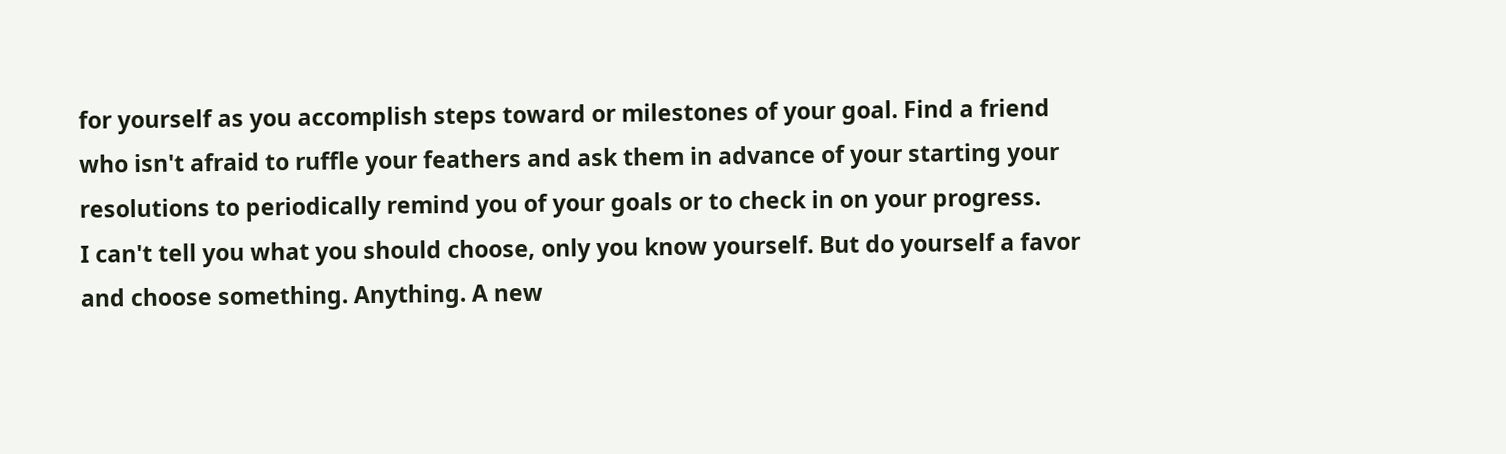for yourself as you accomplish steps toward or milestones of your goal. Find a friend who isn't afraid to ruffle your feathers and ask them in advance of your starting your resolutions to periodically remind you of your goals or to check in on your progress.
I can't tell you what you should choose, only you know yourself. But do yourself a favor and choose something. Anything. A new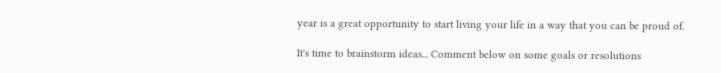year is a great opportunity to start living your life in a way that you can be proud of.

It's time to brainstorm ideas... Comment below on some goals or resolutions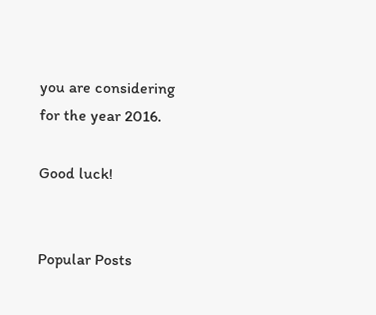you are considering for the year 2016.

Good luck!


Popular Posts